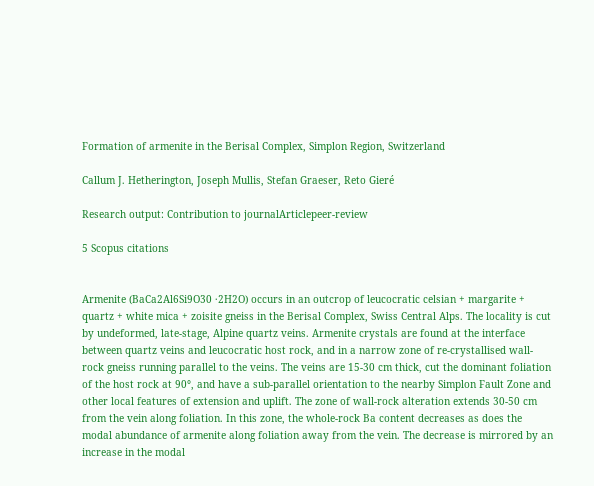Formation of armenite in the Berisal Complex, Simplon Region, Switzerland

Callum J. Hetherington, Joseph Mullis, Stefan Graeser, Reto Gieré

Research output: Contribution to journalArticlepeer-review

5 Scopus citations


Armenite (BaCa2Al6Si9O30 ·2H2O) occurs in an outcrop of leucocratic celsian + margarite + quartz + white mica + zoisite gneiss in the Berisal Complex, Swiss Central Alps. The locality is cut by undeformed, late-stage, Alpine quartz veins. Armenite crystals are found at the interface between quartz veins and leucocratic host rock, and in a narrow zone of re-crystallised wall-rock gneiss running parallel to the veins. The veins are 15-30 cm thick, cut the dominant foliation of the host rock at 90°, and have a sub-parallel orientation to the nearby Simplon Fault Zone and other local features of extension and uplift. The zone of wall-rock alteration extends 30-50 cm from the vein along foliation. In this zone, the whole-rock Ba content decreases as does the modal abundance of armenite along foliation away from the vein. The decrease is mirrored by an increase in the modal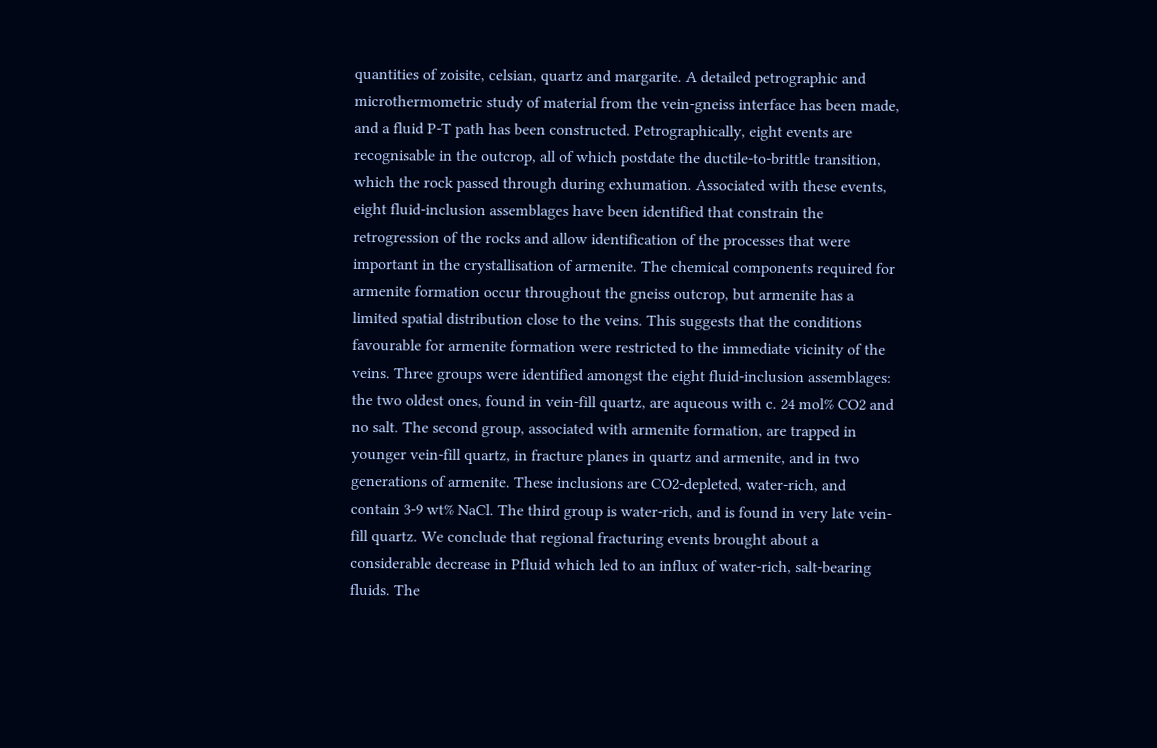quantities of zoisite, celsian, quartz and margarite. A detailed petrographic and microthermometric study of material from the vein-gneiss interface has been made, and a fluid P-T path has been constructed. Petrographically, eight events are recognisable in the outcrop, all of which postdate the ductile-to-brittle transition, which the rock passed through during exhumation. Associated with these events, eight fluid-inclusion assemblages have been identified that constrain the retrogression of the rocks and allow identification of the processes that were important in the crystallisation of armenite. The chemical components required for armenite formation occur throughout the gneiss outcrop, but armenite has a limited spatial distribution close to the veins. This suggests that the conditions favourable for armenite formation were restricted to the immediate vicinity of the veins. Three groups were identified amongst the eight fluid-inclusion assemblages: the two oldest ones, found in vein-fill quartz, are aqueous with c. 24 mol% CO2 and no salt. The second group, associated with armenite formation, are trapped in younger vein-fill quartz, in fracture planes in quartz and armenite, and in two generations of armenite. These inclusions are CO2-depleted, water-rich, and contain 3-9 wt% NaCl. The third group is water-rich, and is found in very late vein-fill quartz. We conclude that regional fracturing events brought about a considerable decrease in Pfluid which led to an influx of water-rich, salt-bearing fluids. The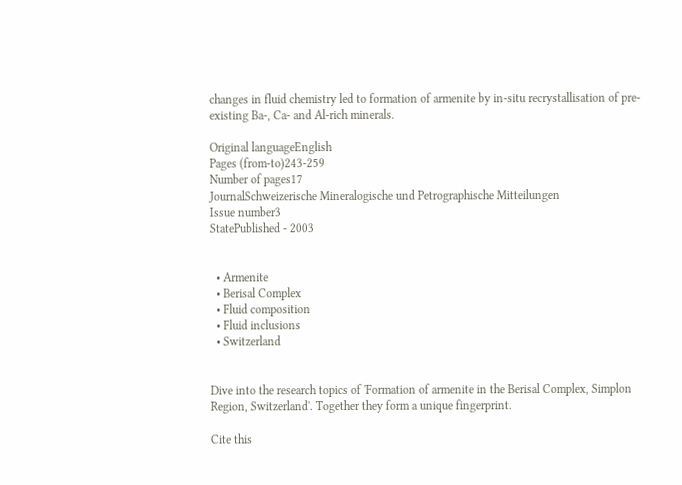changes in fluid chemistry led to formation of armenite by in-situ recrystallisation of pre-existing Ba-, Ca- and Al-rich minerals.

Original languageEnglish
Pages (from-to)243-259
Number of pages17
JournalSchweizerische Mineralogische und Petrographische Mitteilungen
Issue number3
StatePublished - 2003


  • Armenite
  • Berisal Complex
  • Fluid composition
  • Fluid inclusions
  • Switzerland


Dive into the research topics of 'Formation of armenite in the Berisal Complex, Simplon Region, Switzerland'. Together they form a unique fingerprint.

Cite this